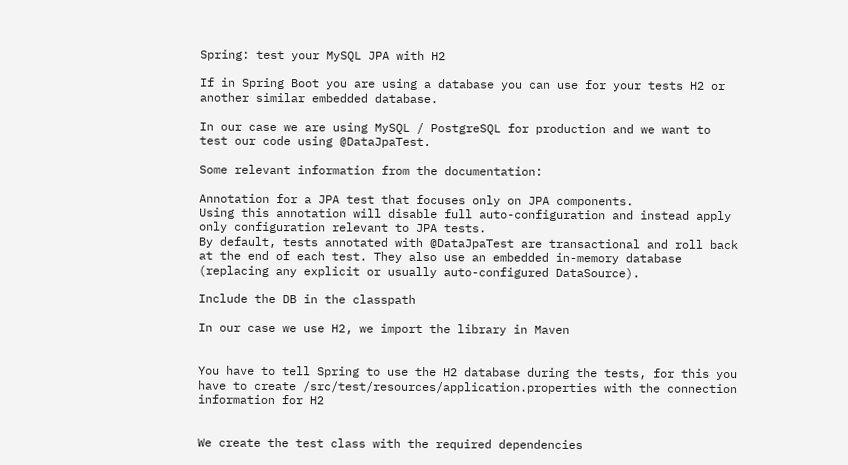Spring: test your MySQL JPA with H2

If in Spring Boot you are using a database you can use for your tests H2 or another similar embedded database.

In our case we are using MySQL / PostgreSQL for production and we want to test our code using @DataJpaTest.

Some relevant information from the documentation:

Annotation for a JPA test that focuses only on JPA components.
Using this annotation will disable full auto-configuration and instead apply only configuration relevant to JPA tests.
By default, tests annotated with @DataJpaTest are transactional and roll back at the end of each test. They also use an embedded in-memory database (replacing any explicit or usually auto-configured DataSource).

Include the DB in the classpath

In our case we use H2, we import the library in Maven


You have to tell Spring to use the H2 database during the tests, for this you have to create /src/test/resources/application.properties with the connection information for H2


We create the test class with the required dependencies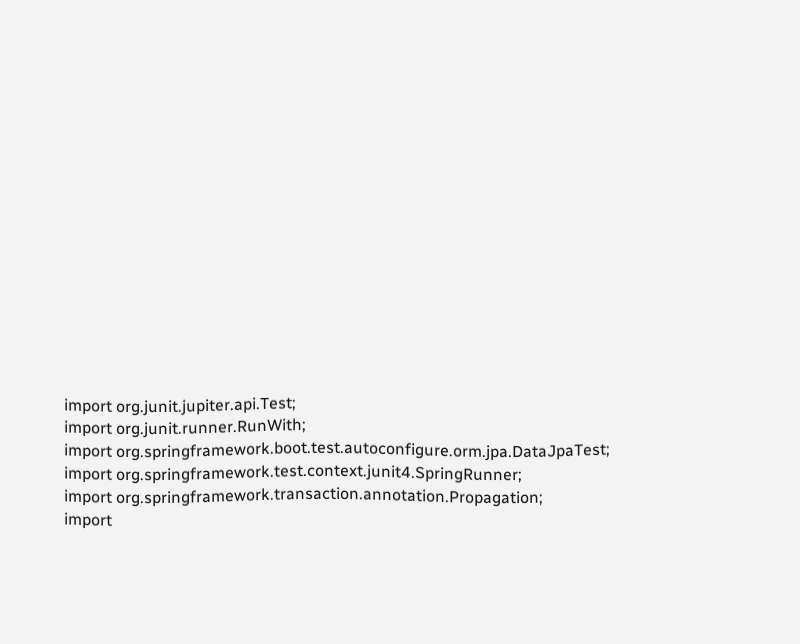import org.junit.jupiter.api.Test;
import org.junit.runner.RunWith;
import org.springframework.boot.test.autoconfigure.orm.jpa.DataJpaTest;
import org.springframework.test.context.junit4.SpringRunner;
import org.springframework.transaction.annotation.Propagation;
import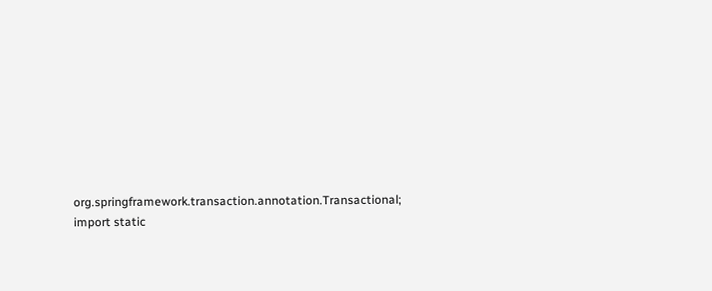org.springframework.transaction.annotation.Transactional;
import static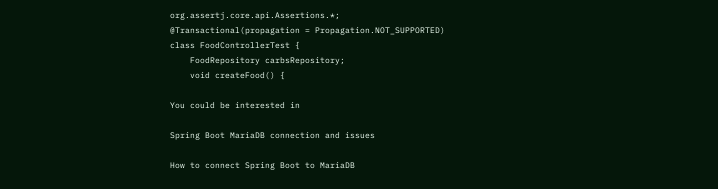org.assertj.core.api.Assertions.*;
@Transactional(propagation = Propagation.NOT_SUPPORTED)
class FoodControllerTest {
    FoodRepository carbsRepository;
    void createFood() {

You could be interested in

Spring Boot MariaDB connection and issues

How to connect Spring Boot to MariaDB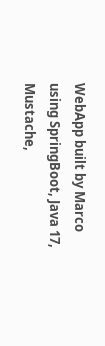WebApp built by Marco using SpringBoot, Java 17, Mustache,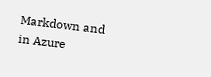Markdown and in Azure